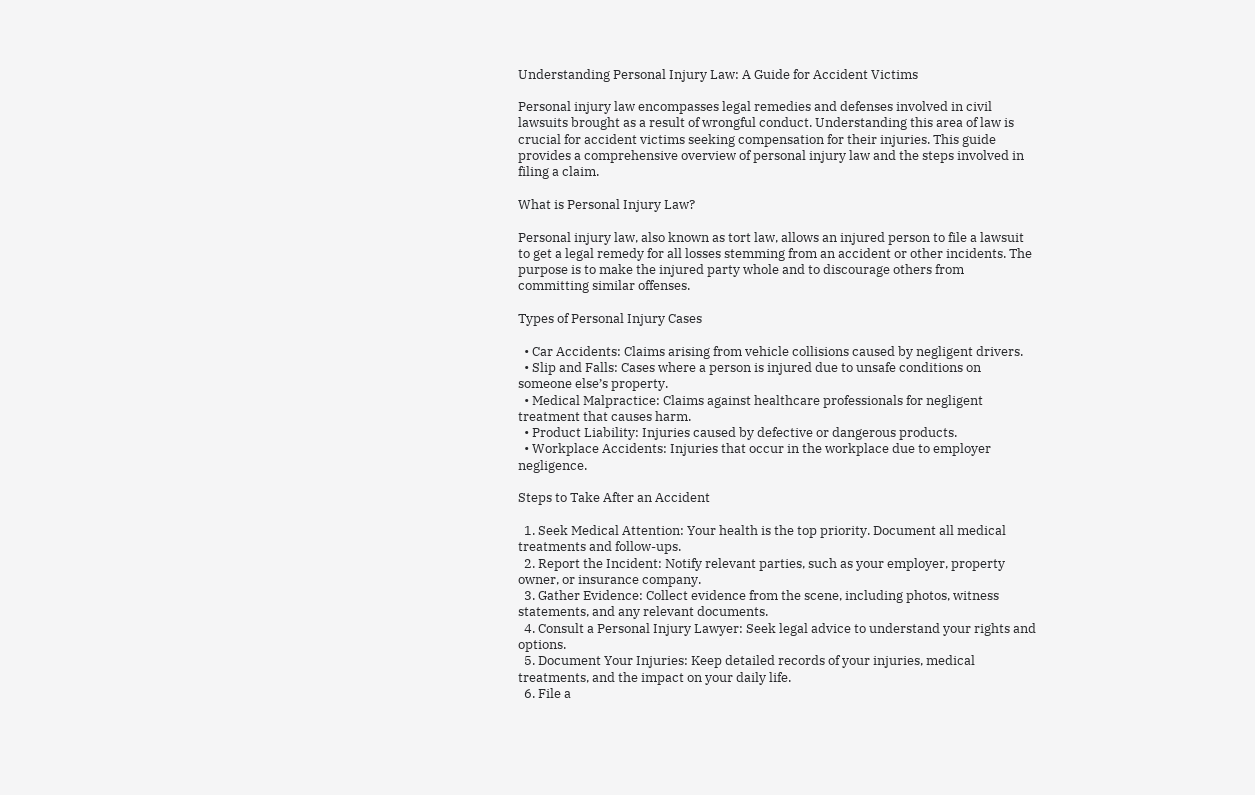Understanding Personal Injury Law: A Guide for Accident Victims

Personal injury law encompasses legal remedies and defenses involved in civil lawsuits brought as a result of wrongful conduct. Understanding this area of law is crucial for accident victims seeking compensation for their injuries. This guide provides a comprehensive overview of personal injury law and the steps involved in filing a claim.

What is Personal Injury Law?

Personal injury law, also known as tort law, allows an injured person to file a lawsuit to get a legal remedy for all losses stemming from an accident or other incidents. The purpose is to make the injured party whole and to discourage others from committing similar offenses.

Types of Personal Injury Cases

  • Car Accidents: Claims arising from vehicle collisions caused by negligent drivers.
  • Slip and Falls: Cases where a person is injured due to unsafe conditions on someone else’s property.
  • Medical Malpractice: Claims against healthcare professionals for negligent treatment that causes harm.
  • Product Liability: Injuries caused by defective or dangerous products.
  • Workplace Accidents: Injuries that occur in the workplace due to employer negligence.

Steps to Take After an Accident

  1. Seek Medical Attention: Your health is the top priority. Document all medical treatments and follow-ups.
  2. Report the Incident: Notify relevant parties, such as your employer, property owner, or insurance company.
  3. Gather Evidence: Collect evidence from the scene, including photos, witness statements, and any relevant documents.
  4. Consult a Personal Injury Lawyer: Seek legal advice to understand your rights and options.
  5. Document Your Injuries: Keep detailed records of your injuries, medical treatments, and the impact on your daily life.
  6. File a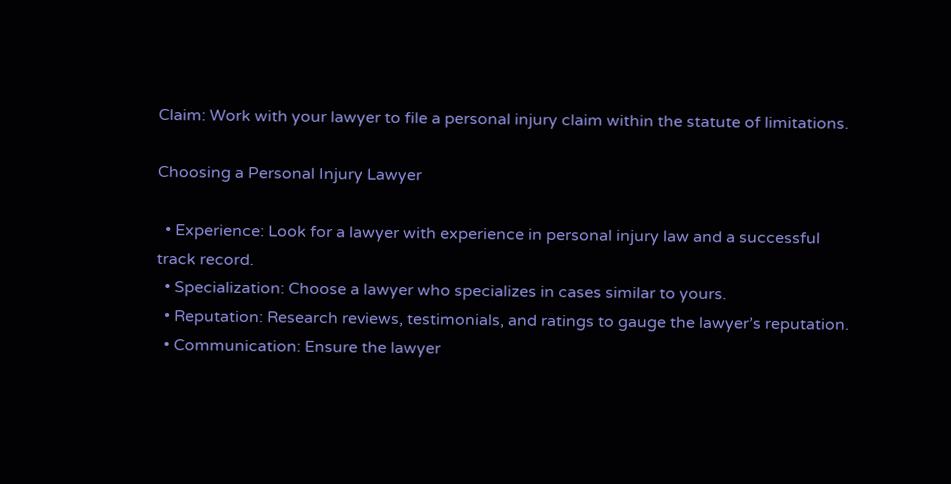Claim: Work with your lawyer to file a personal injury claim within the statute of limitations.

Choosing a Personal Injury Lawyer

  • Experience: Look for a lawyer with experience in personal injury law and a successful track record.
  • Specialization: Choose a lawyer who specializes in cases similar to yours.
  • Reputation: Research reviews, testimonials, and ratings to gauge the lawyer’s reputation.
  • Communication: Ensure the lawyer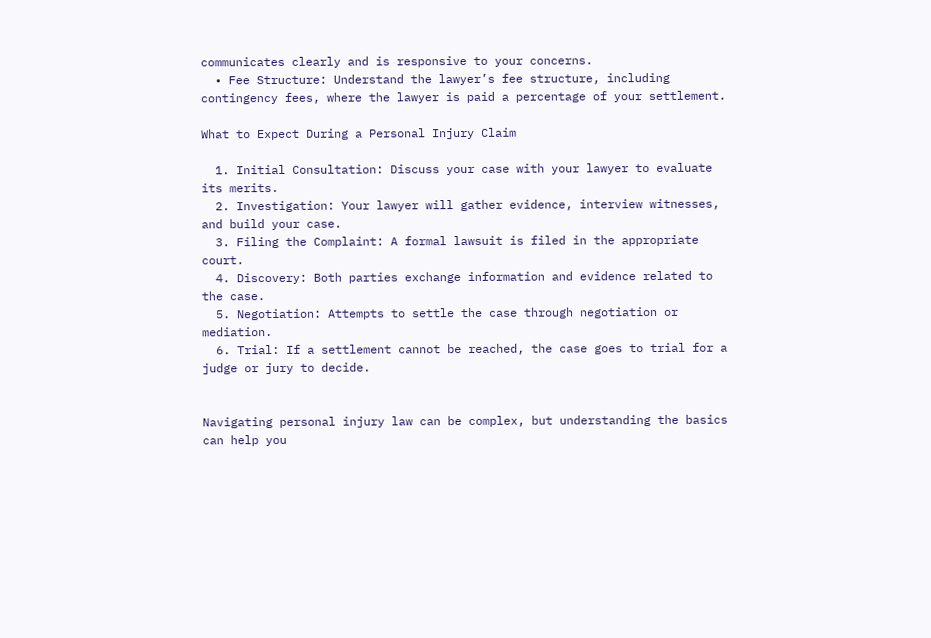communicates clearly and is responsive to your concerns.
  • Fee Structure: Understand the lawyer’s fee structure, including contingency fees, where the lawyer is paid a percentage of your settlement.

What to Expect During a Personal Injury Claim

  1. Initial Consultation: Discuss your case with your lawyer to evaluate its merits.
  2. Investigation: Your lawyer will gather evidence, interview witnesses, and build your case.
  3. Filing the Complaint: A formal lawsuit is filed in the appropriate court.
  4. Discovery: Both parties exchange information and evidence related to the case.
  5. Negotiation: Attempts to settle the case through negotiation or mediation.
  6. Trial: If a settlement cannot be reached, the case goes to trial for a judge or jury to decide.


Navigating personal injury law can be complex, but understanding the basics can help you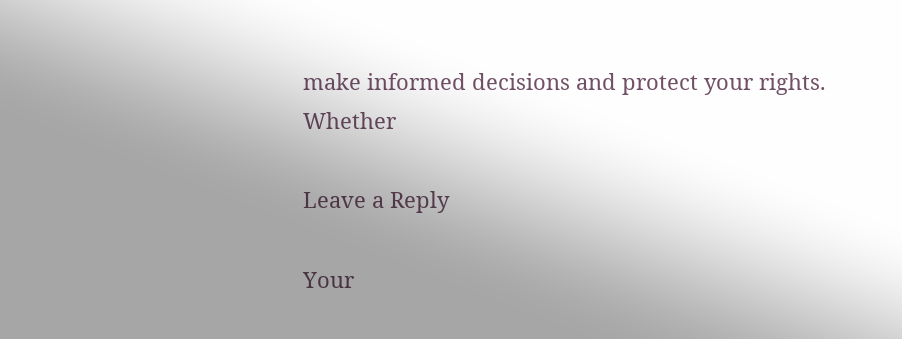make informed decisions and protect your rights. Whether

Leave a Reply

Your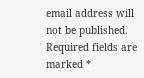email address will not be published. Required fields are marked *